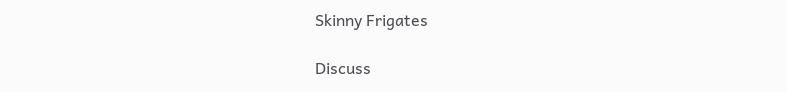Skinny Frigates

Discuss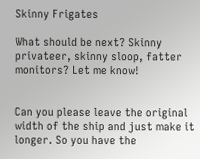Skinny Frigates

What should be next? Skinny privateer, skinny sloop, fatter monitors? Let me know!


Can you please leave the original width of the ship and just make it longer. So you have the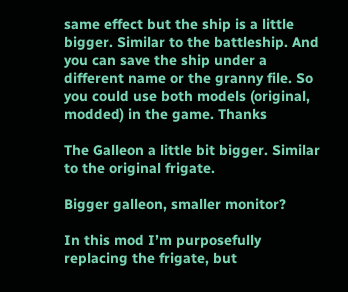same effect but the ship is a little bigger. Similar to the battleship. And you can save the ship under a different name or the granny file. So you could use both models (original, modded) in the game. Thanks

The Galleon a little bit bigger. Similar to the original frigate.

Bigger galleon, smaller monitor?

In this mod I’m purposefully replacing the frigate, but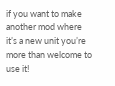if you want to make another mod where it’s a new unit you’re more than welcome to use it!